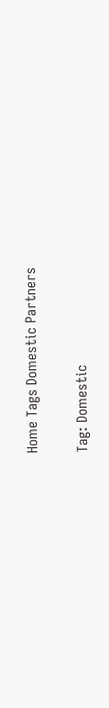Home Tags Domestic Partners

Tag: Domestic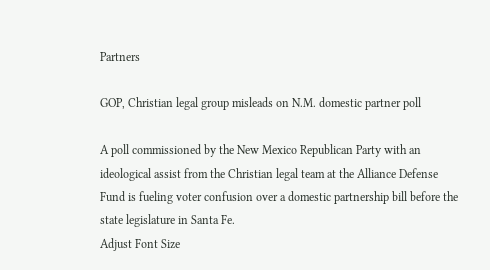Partners

GOP, Christian legal group misleads on N.M. domestic partner poll

A poll commissioned by the New Mexico Republican Party with an ideological assist from the Christian legal team at the Alliance Defense Fund is fueling voter confusion over a domestic partnership bill before the state legislature in Santa Fe.
Adjust Font Size